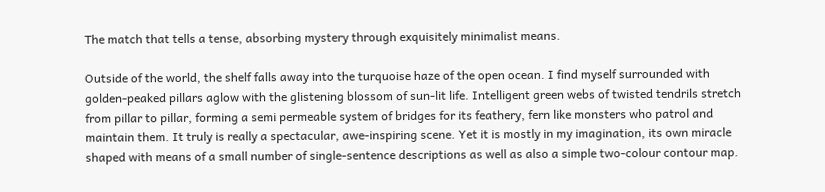The match that tells a tense, absorbing mystery through exquisitely minimalist means.

Outside of the world, the shelf falls away into the turquoise haze of the open ocean. I find myself surrounded with golden-peaked pillars aglow with the glistening blossom of sun-lit life. Intelligent green webs of twisted tendrils stretch from pillar to pillar, forming a semi permeable system of bridges for its feathery, fern like monsters who patrol and maintain them. It truly is really a spectacular, awe-inspiring scene. Yet it is mostly in my imagination, its own miracle shaped with means of a small number of single-sentence descriptions as well as also a simple two-colour contour map.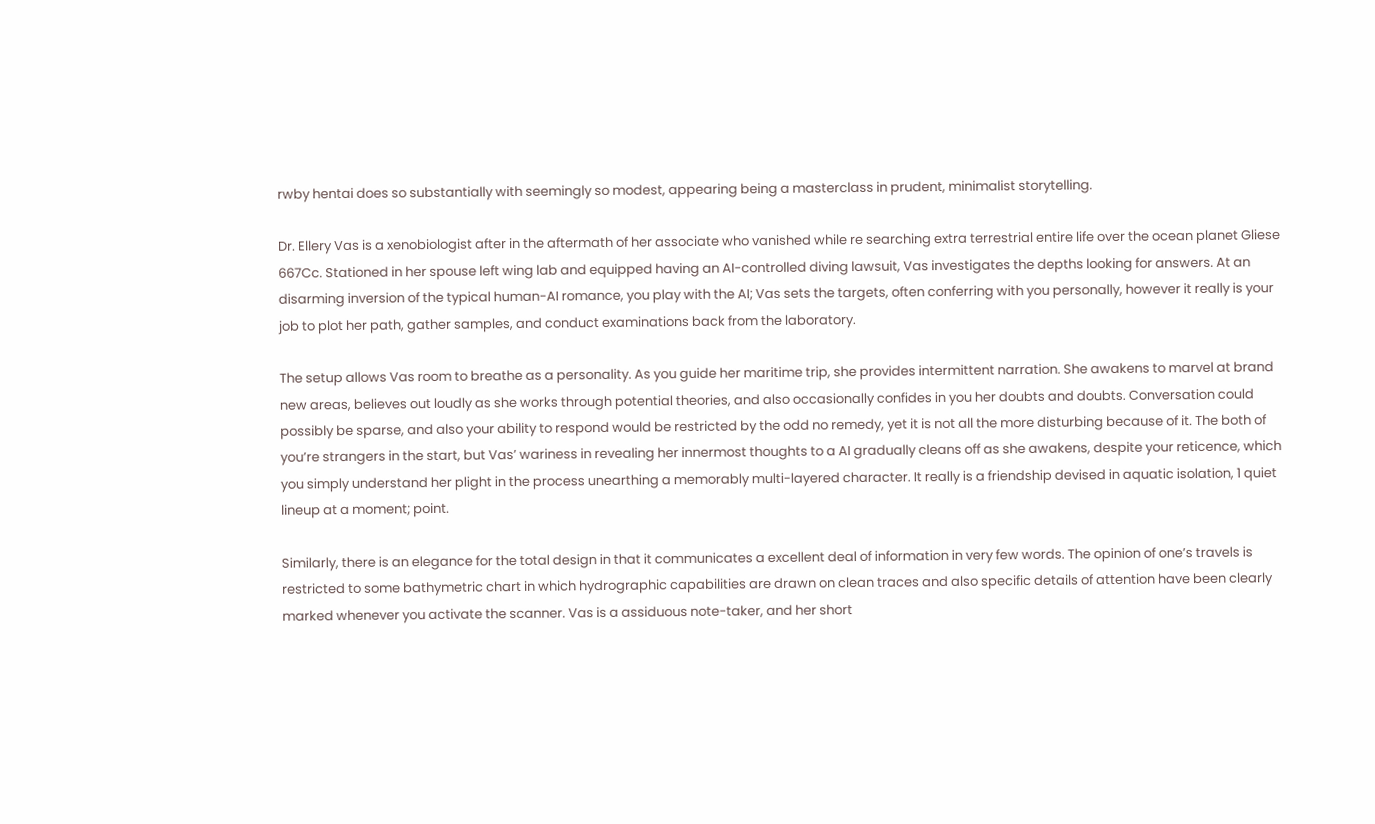rwby hentai does so substantially with seemingly so modest, appearing being a masterclass in prudent, minimalist storytelling.

Dr. Ellery Vas is a xenobiologist after in the aftermath of her associate who vanished while re searching extra terrestrial entire life over the ocean planet Gliese 667Cc. Stationed in her spouse left wing lab and equipped having an AI-controlled diving lawsuit, Vas investigates the depths looking for answers. At an disarming inversion of the typical human-AI romance, you play with the AI; Vas sets the targets, often conferring with you personally, however it really is your job to plot her path, gather samples, and conduct examinations back from the laboratory.

The setup allows Vas room to breathe as a personality. As you guide her maritime trip, she provides intermittent narration. She awakens to marvel at brand new areas, believes out loudly as she works through potential theories, and also occasionally confides in you her doubts and doubts. Conversation could possibly be sparse, and also your ability to respond would be restricted by the odd no remedy, yet it is not all the more disturbing because of it. The both of you’re strangers in the start, but Vas’ wariness in revealing her innermost thoughts to a AI gradually cleans off as she awakens, despite your reticence, which you simply understand her plight in the process unearthing a memorably multi-layered character. It really is a friendship devised in aquatic isolation, 1 quiet lineup at a moment; point.

Similarly, there is an elegance for the total design in that it communicates a excellent deal of information in very few words. The opinion of one’s travels is restricted to some bathymetric chart in which hydrographic capabilities are drawn on clean traces and also specific details of attention have been clearly marked whenever you activate the scanner. Vas is a assiduous note-taker, and her short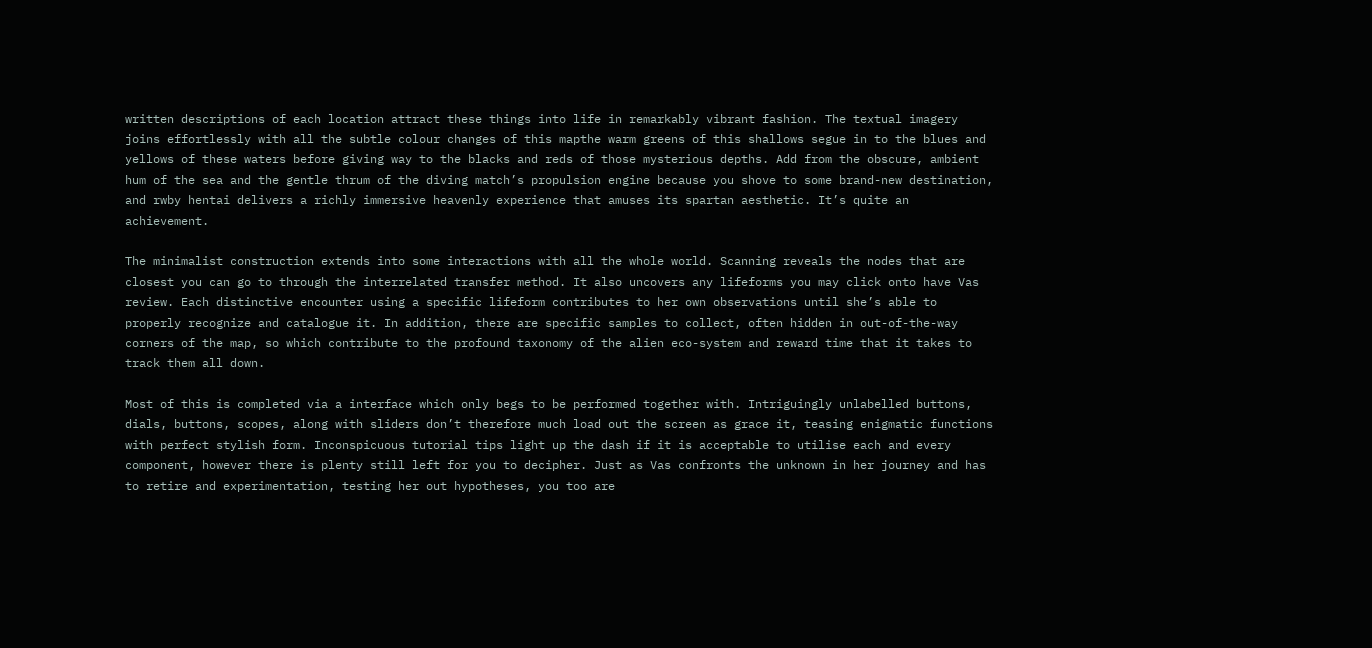written descriptions of each location attract these things into life in remarkably vibrant fashion. The textual imagery joins effortlessly with all the subtle colour changes of this mapthe warm greens of this shallows segue in to the blues and yellows of these waters before giving way to the blacks and reds of those mysterious depths. Add from the obscure, ambient hum of the sea and the gentle thrum of the diving match’s propulsion engine because you shove to some brand-new destination, and rwby hentai delivers a richly immersive heavenly experience that amuses its spartan aesthetic. It’s quite an achievement.

The minimalist construction extends into some interactions with all the whole world. Scanning reveals the nodes that are closest you can go to through the interrelated transfer method. It also uncovers any lifeforms you may click onto have Vas review. Each distinctive encounter using a specific lifeform contributes to her own observations until she’s able to properly recognize and catalogue it. In addition, there are specific samples to collect, often hidden in out-of-the-way corners of the map, so which contribute to the profound taxonomy of the alien eco-system and reward time that it takes to track them all down.

Most of this is completed via a interface which only begs to be performed together with. Intriguingly unlabelled buttons, dials, buttons, scopes, along with sliders don’t therefore much load out the screen as grace it, teasing enigmatic functions with perfect stylish form. Inconspicuous tutorial tips light up the dash if it is acceptable to utilise each and every component, however there is plenty still left for you to decipher. Just as Vas confronts the unknown in her journey and has to retire and experimentation, testing her out hypotheses, you too are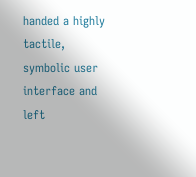handed a highly tactile, symbolic user interface and left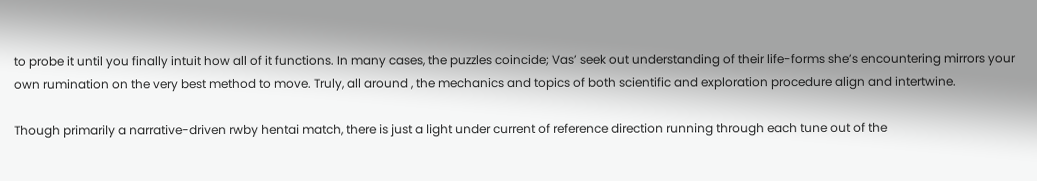to probe it until you finally intuit how all of it functions. In many cases, the puzzles coincide; Vas’ seek out understanding of their life-forms she’s encountering mirrors your own rumination on the very best method to move. Truly, all around , the mechanics and topics of both scientific and exploration procedure align and intertwine.

Though primarily a narrative-driven rwby hentai match, there is just a light under current of reference direction running through each tune out of the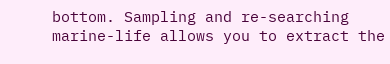bottom. Sampling and re-searching marine-life allows you to extract the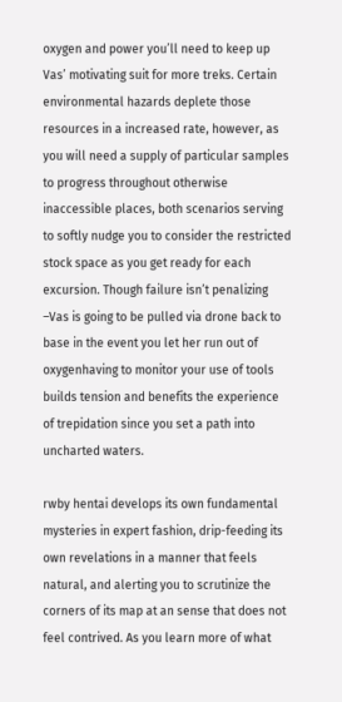oxygen and power you’ll need to keep up Vas’ motivating suit for more treks. Certain environmental hazards deplete those resources in a increased rate, however, as you will need a supply of particular samples to progress throughout otherwise inaccessible places, both scenarios serving to softly nudge you to consider the restricted stock space as you get ready for each excursion. Though failure isn’t penalizing –Vas is going to be pulled via drone back to base in the event you let her run out of oxygenhaving to monitor your use of tools builds tension and benefits the experience of trepidation since you set a path into uncharted waters.

rwby hentai develops its own fundamental mysteries in expert fashion, drip-feeding its own revelations in a manner that feels natural, and alerting you to scrutinize the corners of its map at an sense that does not feel contrived. As you learn more of what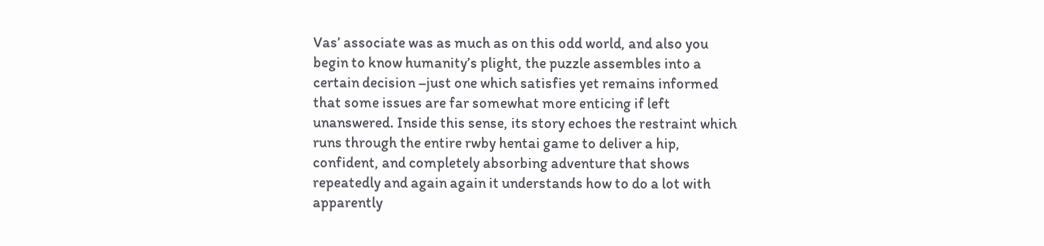Vas’ associate was as much as on this odd world, and also you begin to know humanity’s plight, the puzzle assembles into a certain decision –just one which satisfies yet remains informed that some issues are far somewhat more enticing if left unanswered. Inside this sense, its story echoes the restraint which runs through the entire rwby hentai game to deliver a hip, confident, and completely absorbing adventure that shows repeatedly and again again it understands how to do a lot with apparently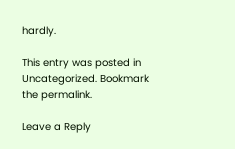hardly.

This entry was posted in Uncategorized. Bookmark the permalink.

Leave a Reply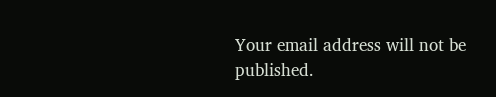Your email address will not be published.